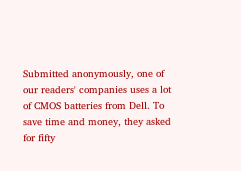Submitted anonymously, one of our readers' companies uses a lot of CMOS batteries from Dell. To save time and money, they asked for fifty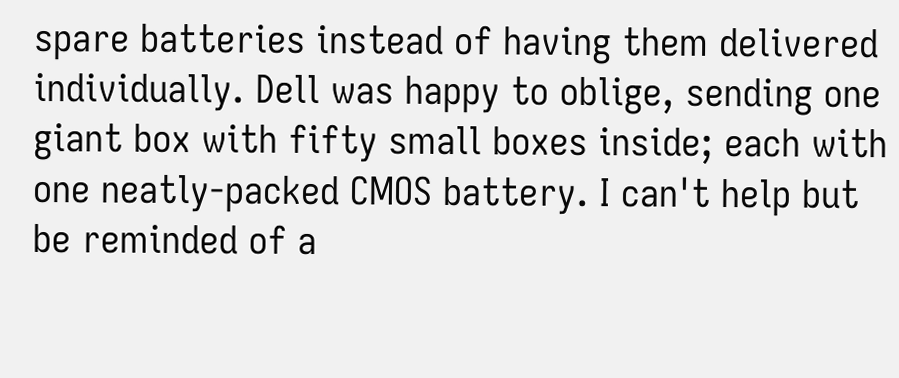spare batteries instead of having them delivered individually. Dell was happy to oblige, sending one giant box with fifty small boxes inside; each with one neatly-packed CMOS battery. I can't help but be reminded of a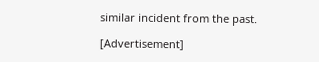similar incident from the past.

[Advertisement]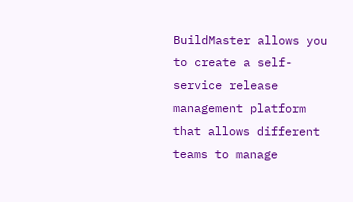BuildMaster allows you to create a self-service release management platform that allows different teams to manage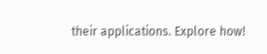their applications. Explore how!